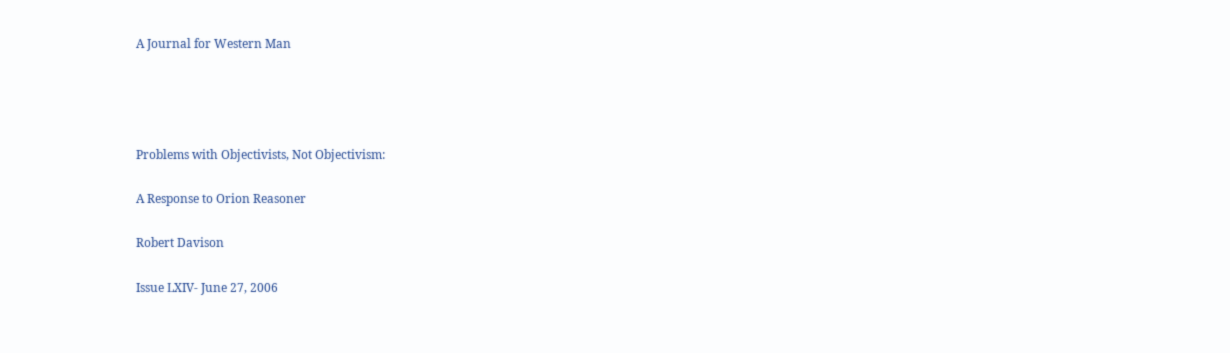A Journal for Western Man




Problems with Objectivists, Not Objectivism:

A Response to Orion Reasoner

Robert Davison

Issue LXIV- June 27, 2006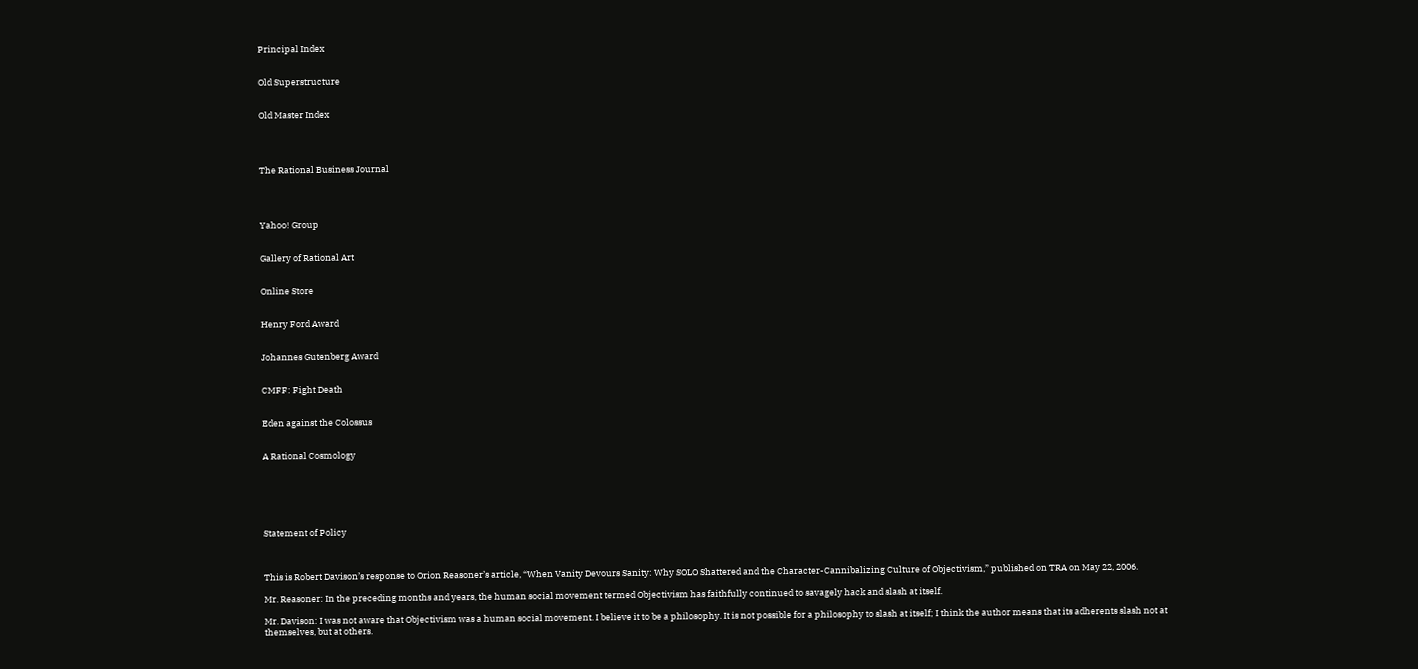Principal Index


Old Superstructure


Old Master Index




The Rational Business Journal




Yahoo! Group


Gallery of Rational Art


Online Store


Henry Ford Award


Johannes Gutenberg Award


CMFF: Fight Death


Eden against the Colossus


A Rational Cosmology






Statement of Policy



This is Robert Davison’s response to Orion Reasoner’s article, “When Vanity Devours Sanity: Why SOLO Shattered and the Character-Cannibalizing Culture of Objectivism,” published on TRA on May 22, 2006.

Mr. Reasoner: In the preceding months and years, the human social movement termed Objectivism has faithfully continued to savagely hack and slash at itself.

Mr. Davison: I was not aware that Objectivism was a human social movement. I believe it to be a philosophy. It is not possible for a philosophy to slash at itself; I think the author means that its adherents slash not at themselves, but at others.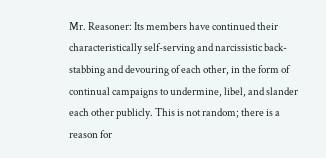Mr. Reasoner: Its members have continued their characteristically self-serving and narcissistic back-stabbing and devouring of each other, in the form of continual campaigns to undermine, libel, and slander each other publicly. This is not random; there is a reason for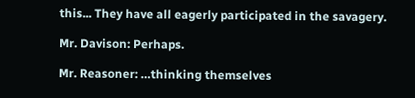this... They have all eagerly participated in the savagery.

Mr. Davison: Perhaps.

Mr. Reasoner: …thinking themselves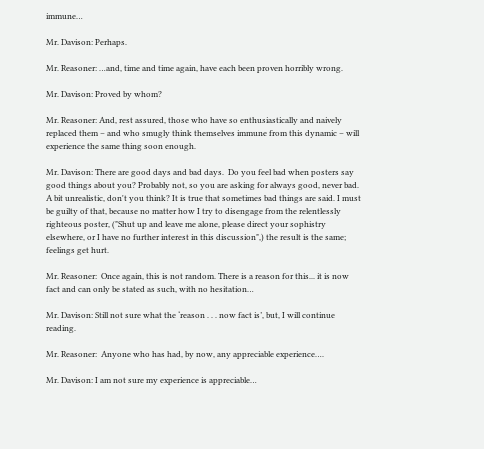immune…

Mr. Davison: Perhaps.

Mr. Reasoner: …and, time and time again, have each been proven horribly wrong.

Mr. Davison: Proved by whom?

Mr. Reasoner: And, rest assured, those who have so enthusiastically and naively replaced them – and who smugly think themselves immune from this dynamic – will experience the same thing soon enough.

Mr. Davison: There are good days and bad days.  Do you feel bad when posters say good things about you? Probably not, so you are asking for always good, never bad.  A bit unrealistic, don't you think? It is true that sometimes bad things are said. I must be guilty of that, because no matter how I try to disengage from the relentlessly righteous poster, ("Shut up and leave me alone, please direct your sophistry elsewhere, or I have no further interest in this discussion",) the result is the same; feelings get hurt.

Mr. Reasoner:  Once again, this is not random. There is a reason for this... it is now fact and can only be stated as such, with no hesitation…

Mr. Davison: Still not sure what the ‘reason . . . now fact is’, but, I will continue reading.

Mr. Reasoner:  Anyone who has had, by now, any appreciable experience….

Mr. Davison: I am not sure my experience is appreciable…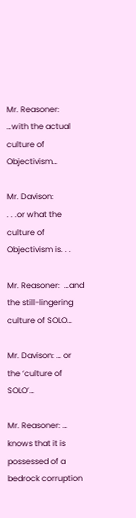Mr. Reasoner:  …with the actual culture of Objectivism…

Mr. Davison:
. . .or what the culture of Objectivism is. . .

Mr. Reasoner:  …and the still-lingering culture of SOLO…

Mr. Davison: … or the ‘culture of SOLO’…

Mr. Reasoner: … knows that it is possessed of a bedrock corruption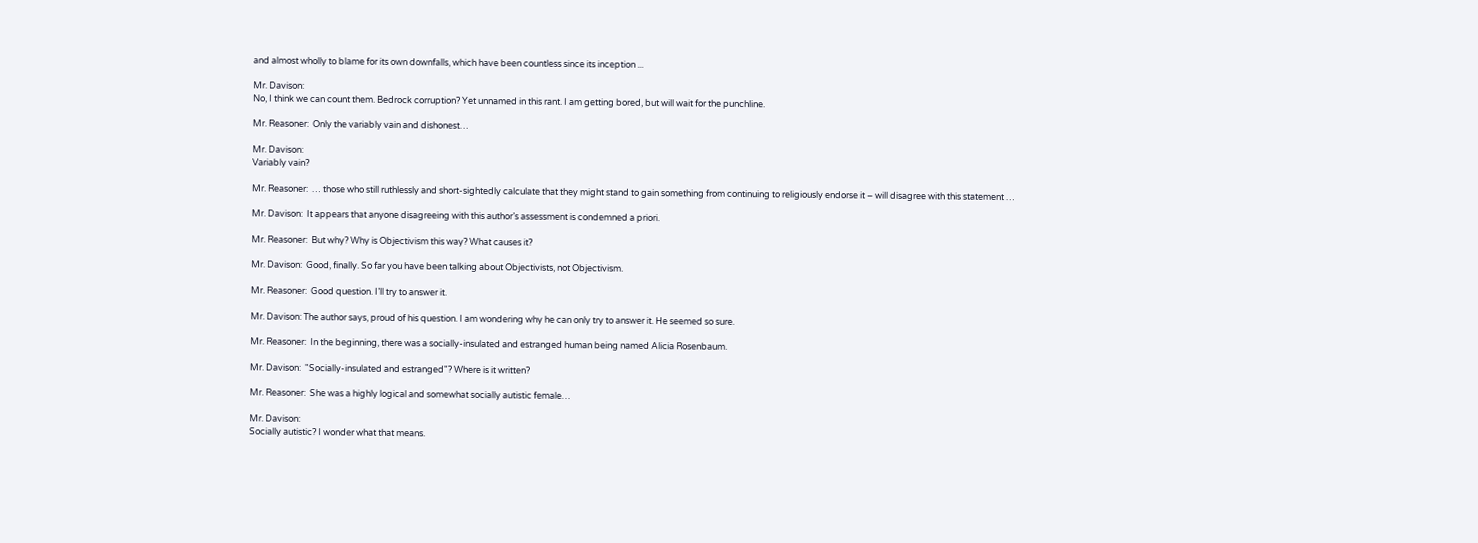and almost wholly to blame for its own downfalls, which have been countless since its inception ...

Mr. Davison:
No, I think we can count them. Bedrock corruption? Yet unnamed in this rant. I am getting bored, but will wait for the punchline.

Mr. Reasoner:  Only the variably vain and dishonest…

Mr. Davison:
Variably vain?

Mr. Reasoner:  … those who still ruthlessly and short-sightedly calculate that they might stand to gain something from continuing to religiously endorse it – will disagree with this statement …

Mr. Davison:  It appears that anyone disagreeing with this author’s assessment is condemned a priori.

Mr. Reasoner:  But why? Why is Objectivism this way? What causes it?

Mr. Davison:  Good, finally. So far you have been talking about Objectivists, not Objectivism.

Mr. Reasoner:  Good question. I’ll try to answer it.

Mr. Davison: The author says, proud of his question. I am wondering why he can only try to answer it. He seemed so sure.

Mr. Reasoner:  In the beginning, there was a socially-insulated and estranged human being named Alicia Rosenbaum.

Mr. Davison:  "Socially-insulated and estranged"? Where is it written?

Mr. Reasoner:  She was a highly logical and somewhat socially autistic female…

Mr. Davison:
Socially autistic? I wonder what that means.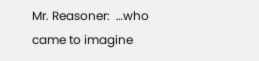Mr. Reasoner:  …who came to imagine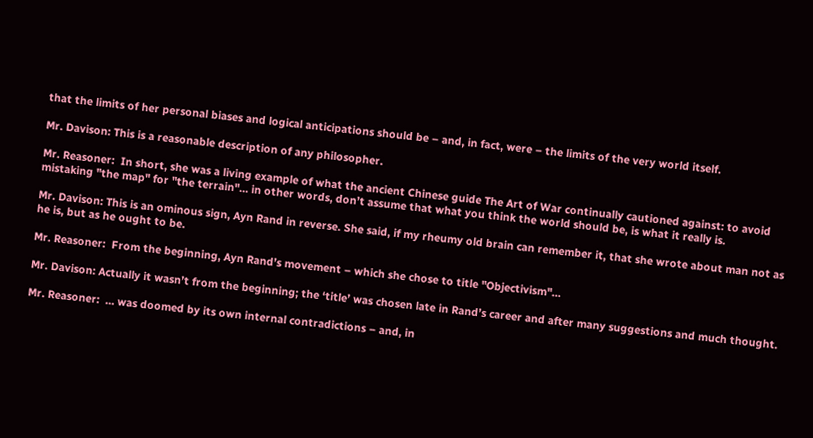that the limits of her personal biases and logical anticipations should be – and, in fact, were – the limits of the very world itself.

Mr. Davison: This is a reasonable description of any philosopher.

Mr. Reasoner:  In short, she was a living example of what the ancient Chinese guide The Art of War continually cautioned against: to avoid mistaking "the map" for "the terrain"… in other words, don’t assume that what you think the world should be, is what it really is.

Mr. Davison: This is an ominous sign, Ayn Rand in reverse. She said, if my rheumy old brain can remember it, that she wrote about man not as he is, but as he ought to be.

Mr. Reasoner:  From the beginning, Ayn Rand’s movement – which she chose to title "Objectivism"…

Mr. Davison: Actually it wasn’t from the beginning; the ‘title’ was chosen late in Rand’s career and after many suggestions and much thought.

Mr. Reasoner:  … was doomed by its own internal contradictions – and, in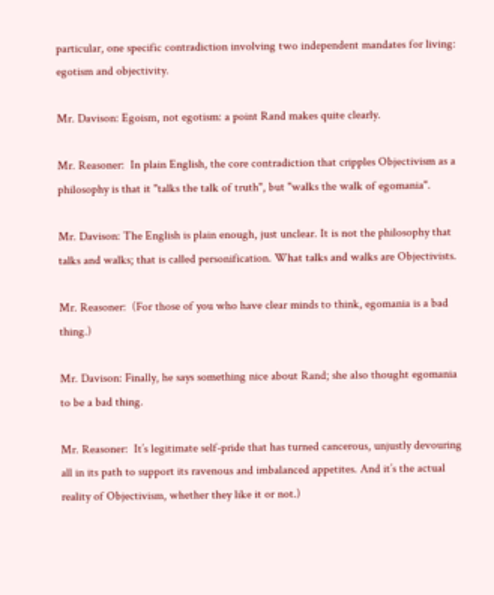particular, one specific contradiction involving two independent mandates for living: egotism and objectivity.

Mr. Davison: Egoism, not egotism: a point Rand makes quite clearly.

Mr. Reasoner:  In plain English, the core contradiction that cripples Objectivism as a philosophy is that it "talks the talk of truth", but "walks the walk of egomania".

Mr. Davison: The English is plain enough, just unclear. It is not the philosophy that talks and walks; that is called personification. What talks and walks are Objectivists.

Mr. Reasoner:  (For those of you who have clear minds to think, egomania is a bad thing.)

Mr. Davison: Finally, he says something nice about Rand; she also thought egomania to be a bad thing.

Mr. Reasoner:  It’s legitimate self-pride that has turned cancerous, unjustly devouring all in its path to support its ravenous and imbalanced appetites. And it’s the actual reality of Objectivism, whether they like it or not.)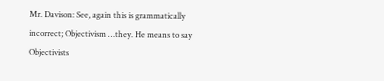Mr. Davison: See, again this is grammatically incorrect; Objectivism …they. He means to say Objectivists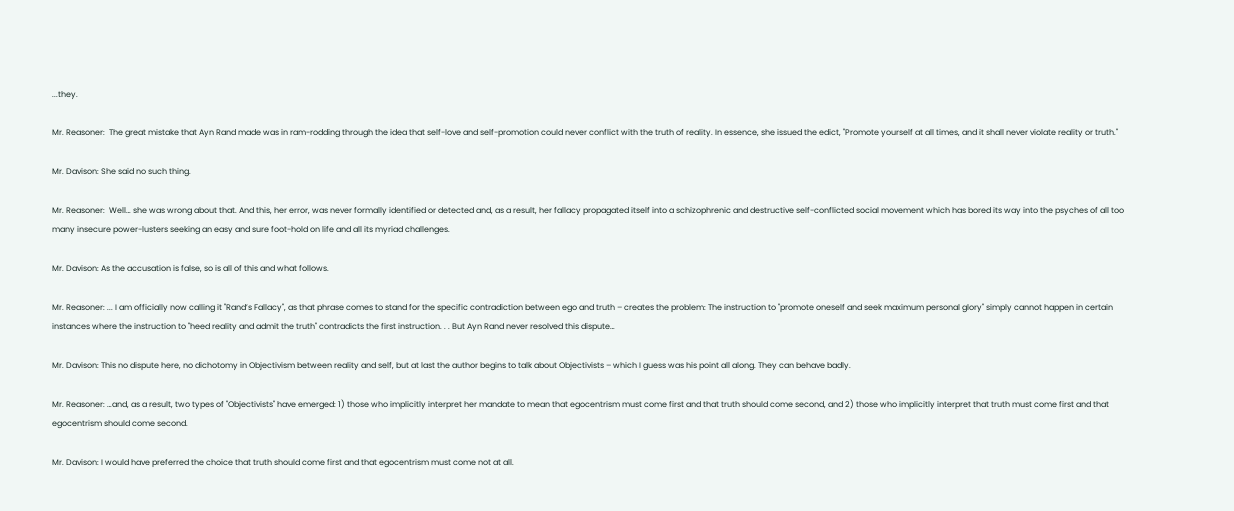...they.

Mr. Reasoner:  The great mistake that Ayn Rand made was in ram-rodding through the idea that self-love and self-promotion could never conflict with the truth of reality. In essence, she issued the edict, "Promote yourself at all times, and it shall never violate reality or truth."

Mr. Davison: She said no such thing.

Mr. Reasoner:  Well… she was wrong about that. And this, her error, was never formally identified or detected and, as a result, her fallacy propagated itself into a schizophrenic and destructive self-conflicted social movement which has bored its way into the psyches of all too many insecure power-lusters seeking an easy and sure foot-hold on life and all its myriad challenges.

Mr. Davison: As the accusation is false, so is all of this and what follows.

Mr. Reasoner: ... I am officially now calling it "Rand’s Fallacy", as that phrase comes to stand for the specific contradiction between ego and truth – creates the problem: The instruction to "promote oneself and seek maximum personal glory" simply cannot happen in certain instances where the instruction to "heed reality and admit the truth" contradicts the first instruction. . . But Ayn Rand never resolved this dispute…

Mr. Davison: This no dispute here, no dichotomy in Objectivism between reality and self, but at last the author begins to talk about Objectivists – which I guess was his point all along. They can behave badly.

Mr. Reasoner: …and, as a result, two types of "Objectivists" have emerged: 1) those who implicitly interpret her mandate to mean that egocentrism must come first and that truth should come second, and 2) those who implicitly interpret that truth must come first and that egocentrism should come second.

Mr. Davison: I would have preferred the choice that truth should come first and that egocentrism must come not at all.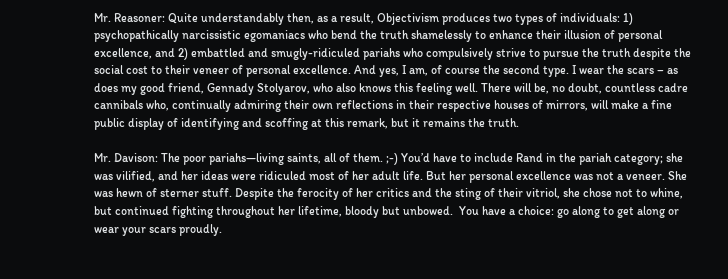Mr. Reasoner: Quite understandably then, as a result, Objectivism produces two types of individuals: 1) psychopathically narcissistic egomaniacs who bend the truth shamelessly to enhance their illusion of personal excellence, and 2) embattled and smugly-ridiculed pariahs who compulsively strive to pursue the truth despite the social cost to their veneer of personal excellence. And yes, I am, of course the second type. I wear the scars – as does my good friend, Gennady Stolyarov, who also knows this feeling well. There will be, no doubt, countless cadre cannibals who, continually admiring their own reflections in their respective houses of mirrors, will make a fine public display of identifying and scoffing at this remark, but it remains the truth.

Mr. Davison: The poor pariahs—living saints, all of them. ;-) You’d have to include Rand in the pariah category; she was vilified, and her ideas were ridiculed most of her adult life. But her personal excellence was not a veneer. She was hewn of sterner stuff. Despite the ferocity of her critics and the sting of their vitriol, she chose not to whine, but continued fighting throughout her lifetime, bloody but unbowed.  You have a choice: go along to get along or wear your scars proudly.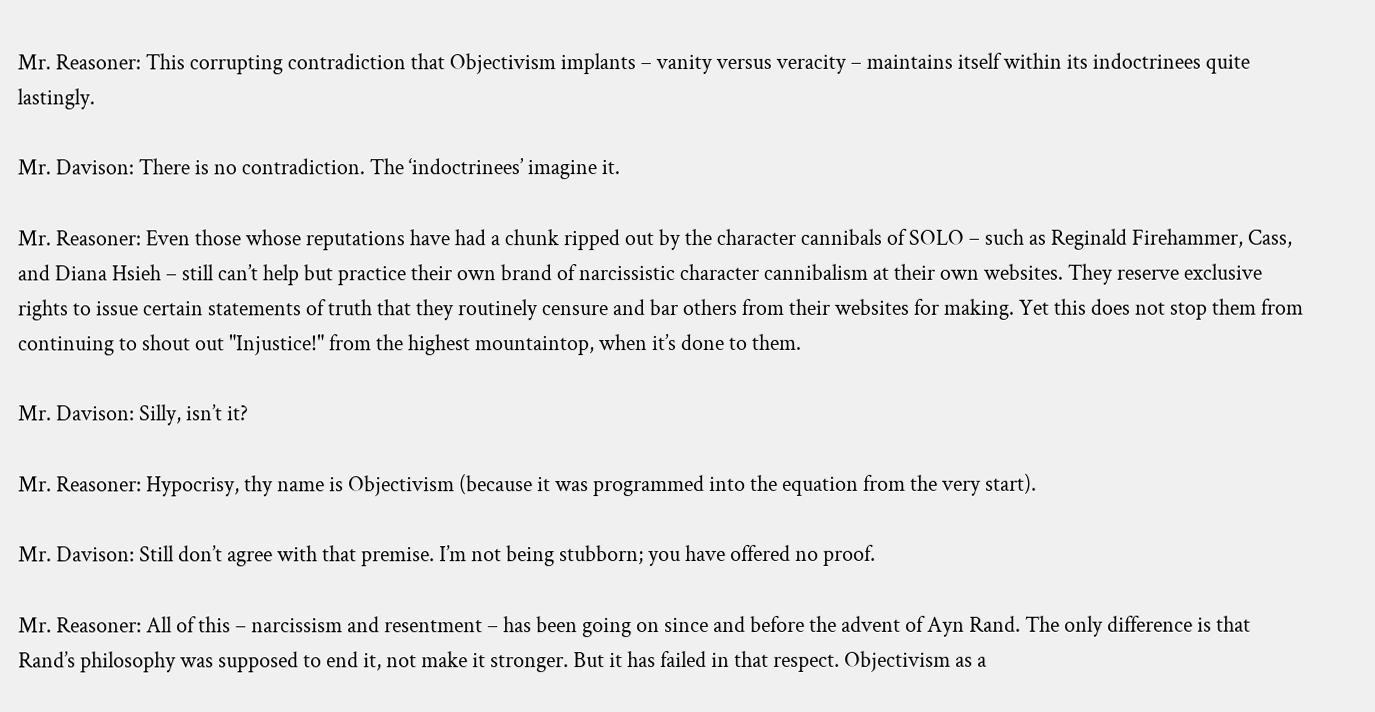Mr. Reasoner: This corrupting contradiction that Objectivism implants – vanity versus veracity – maintains itself within its indoctrinees quite lastingly.

Mr. Davison: There is no contradiction. The ‘indoctrinees’ imagine it.

Mr. Reasoner: Even those whose reputations have had a chunk ripped out by the character cannibals of SOLO – such as Reginald Firehammer, Cass, and Diana Hsieh – still can’t help but practice their own brand of narcissistic character cannibalism at their own websites. They reserve exclusive rights to issue certain statements of truth that they routinely censure and bar others from their websites for making. Yet this does not stop them from continuing to shout out "Injustice!" from the highest mountaintop, when it’s done to them.

Mr. Davison: Silly, isn’t it?

Mr. Reasoner: Hypocrisy, thy name is Objectivism (because it was programmed into the equation from the very start).

Mr. Davison: Still don’t agree with that premise. I’m not being stubborn; you have offered no proof.

Mr. Reasoner: All of this – narcissism and resentment – has been going on since and before the advent of Ayn Rand. The only difference is that Rand’s philosophy was supposed to end it, not make it stronger. But it has failed in that respect. Objectivism as a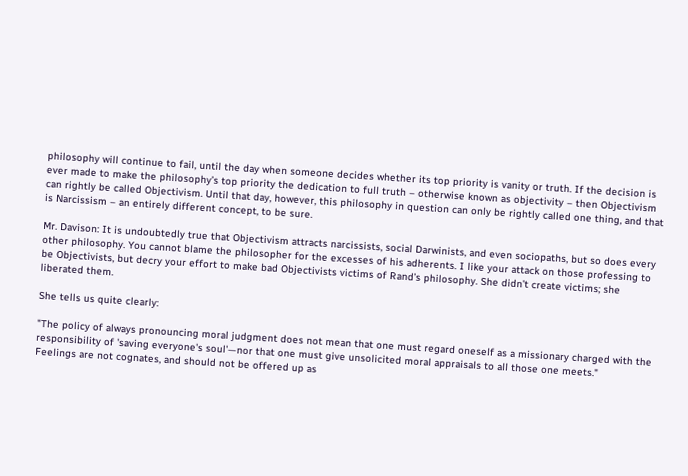philosophy will continue to fail, until the day when someone decides whether its top priority is vanity or truth. If the decision is ever made to make the philosophy’s top priority the dedication to full truth – otherwise known as objectivity – then Objectivism can rightly be called Objectivism. Until that day, however, this philosophy in question can only be rightly called one thing, and that is Narcissism – an entirely different concept, to be sure.

Mr. Davison: It is undoubtedly true that Objectivism attracts narcissists, social Darwinists, and even sociopaths, but so does every other philosophy. You cannot blame the philosopher for the excesses of his adherents. I like your attack on those professing to be Objectivists, but decry your effort to make bad Objectivists victims of Rand’s philosophy. She didn’t create victims; she liberated them.

She tells us quite clearly:

"The policy of always pronouncing moral judgment does not mean that one must regard oneself as a missionary charged with the responsibility of 'saving everyone's soul'—nor that one must give unsolicited moral appraisals to all those one meets."
Feelings are not cognates, and should not be offered up as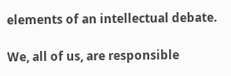elements of an intellectual debate.

We, all of us, are responsible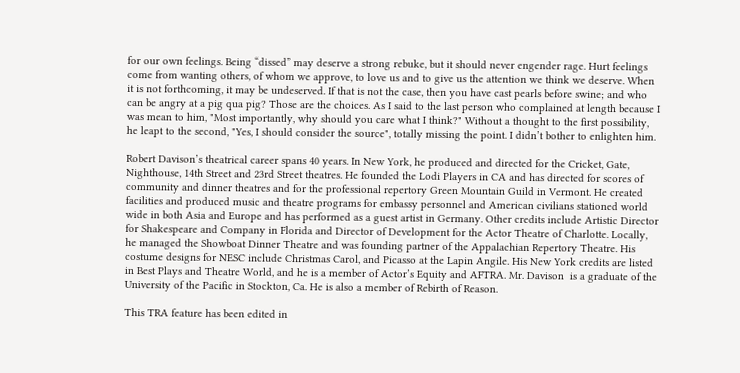for our own feelings. Being “dissed” may deserve a strong rebuke, but it should never engender rage. Hurt feelings come from wanting others, of whom we approve, to love us and to give us the attention we think we deserve. When it is not forthcoming, it may be undeserved. If that is not the case, then you have cast pearls before swine; and who can be angry at a pig qua pig? Those are the choices. As I said to the last person who complained at length because I was mean to him, "Most importantly, why should you care what I think?" Without a thought to the first possibility, he leapt to the second, "Yes, I should consider the source", totally missing the point. I didn’t bother to enlighten him.

Robert Davison’s theatrical career spans 40 years. In New York, he produced and directed for the Cricket, Gate, Nighthouse, 14th Street and 23rd Street theatres. He founded the Lodi Players in CA and has directed for scores of community and dinner theatres and for the professional repertory Green Mountain Guild in Vermont. He created facilities and produced music and theatre programs for embassy personnel and American civilians stationed world wide in both Asia and Europe and has performed as a guest artist in Germany. Other credits include Artistic Director for Shakespeare and Company in Florida and Director of Development for the Actor Theatre of Charlotte. Locally, he managed the Showboat Dinner Theatre and was founding partner of the Appalachian Repertory Theatre. His costume designs for NESC include Christmas Carol, and Picasso at the Lapin Angile. His New York credits are listed in Best Plays and Theatre World, and he is a member of Actor’s Equity and AFTRA. Mr. Davison  is a graduate of the University of the Pacific in Stockton, Ca. He is also a member of Rebirth of Reason.

This TRA feature has been edited in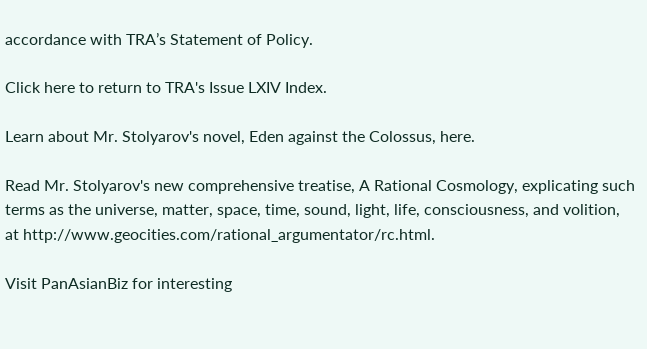accordance with TRA’s Statement of Policy.

Click here to return to TRA's Issue LXIV Index.

Learn about Mr. Stolyarov's novel, Eden against the Colossus, here.

Read Mr. Stolyarov's new comprehensive treatise, A Rational Cosmology, explicating such terms as the universe, matter, space, time, sound, light, life, consciousness, and volition, at http://www.geocities.com/rational_argumentator/rc.html.

Visit PanAsianBiz for interesting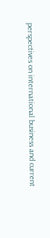perspectives on international business and current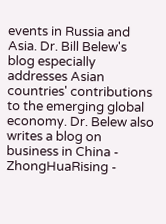events in Russia and Asia. Dr. Bill Belew's blog especially addresses Asian countries' contributions to the emerging global economy. Dr. Belew also writes a blog on business in China - ZhongHuaRising -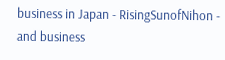business in Japan - RisingSunofNihon - and business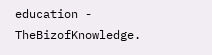education - TheBizofKnowledge.